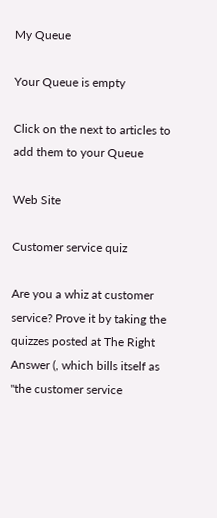My Queue

Your Queue is empty

Click on the next to articles to add them to your Queue

Web Site

Customer service quiz

Are you a whiz at customer service? Prove it by taking the quizzes posted at The Right Answer (, which bills itself as "the customer service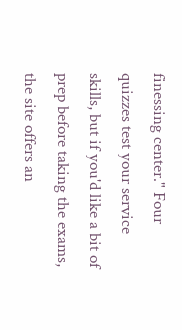finessing center." Four quizzes test your service skills, but if you'd like a bit of prep before taking the exams, the site offers an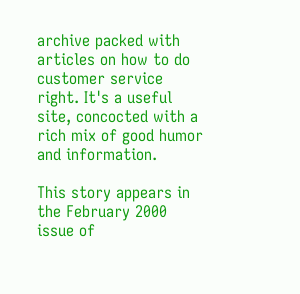archive packed with articles on how to do customer service right. It's a useful site, concocted with a rich mix of good humor and information.

This story appears in the February 2000 issue of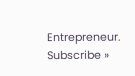Entrepreneur. Subscribe »